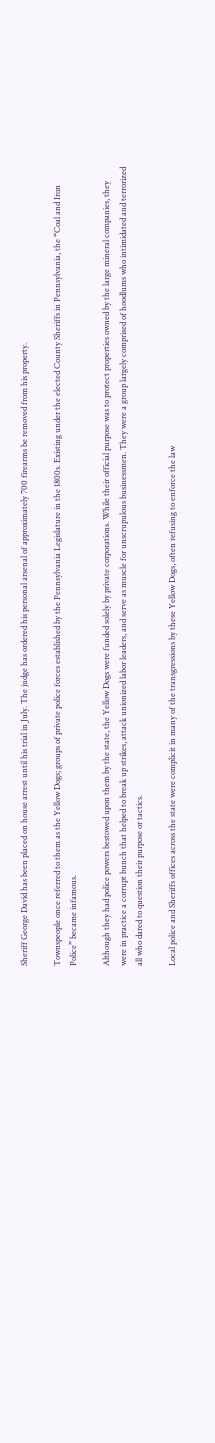Sheriff George David has been placed on house arrest until his trial in July. The judge has ordered his personal arsenal of approximately 700 firearms be removed from his property.

Townspeople once referred to them as the Yellow Dogs; groups of private police forces established by the Pennsylvania Legislature in the 1800s. Existing under the elected County Sheriffs in Pennsylvania, the “Coal and Iron Police” became infamous.

Although they had police powers bestowed upon them by the state, the Yellow Dogs were funded solely by private corporations. While their official purpose was to protect properties owned by the large mineral companies, they were in practice a corrupt bunch that helped to break up strikes, attack unionized labor leaders, and serve as muscle for unscrupulous businessmen. They were a group largely comprised of hoodlums who intimidated and terrorized all who dared to question their purpose or tactics.

Local police and Sheriffs offices across the state were complicit in many of the transgressions by these Yellow Dogs, often refusing to enforce the law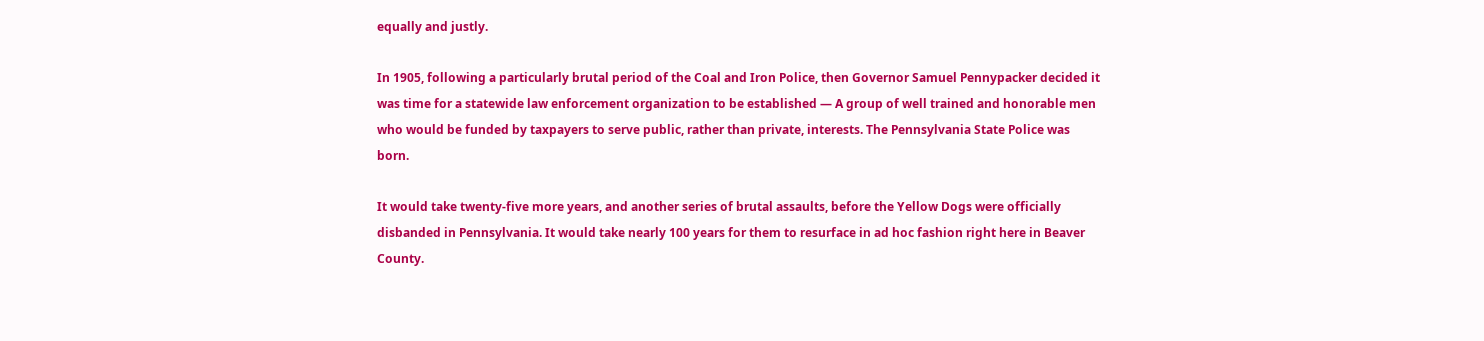equally and justly.

In 1905, following a particularly brutal period of the Coal and Iron Police, then Governor Samuel Pennypacker decided it was time for a statewide law enforcement organization to be established — A group of well trained and honorable men who would be funded by taxpayers to serve public, rather than private, interests. The Pennsylvania State Police was born.

It would take twenty-five more years, and another series of brutal assaults, before the Yellow Dogs were officially disbanded in Pennsylvania. It would take nearly 100 years for them to resurface in ad hoc fashion right here in Beaver County.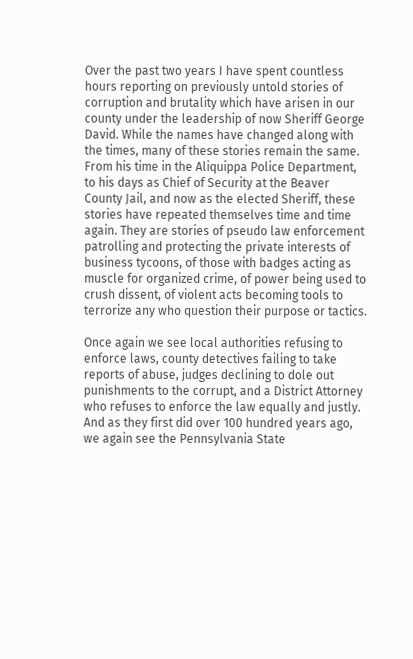Over the past two years I have spent countless hours reporting on previously untold stories of corruption and brutality which have arisen in our county under the leadership of now Sheriff George David. While the names have changed along with the times, many of these stories remain the same. From his time in the Aliquippa Police Department, to his days as Chief of Security at the Beaver County Jail, and now as the elected Sheriff, these stories have repeated themselves time and time again. They are stories of pseudo law enforcement patrolling and protecting the private interests of business tycoons, of those with badges acting as muscle for organized crime, of power being used to crush dissent, of violent acts becoming tools to terrorize any who question their purpose or tactics.

Once again we see local authorities refusing to enforce laws, county detectives failing to take reports of abuse, judges declining to dole out punishments to the corrupt, and a District Attorney who refuses to enforce the law equally and justly. And as they first did over 100 hundred years ago, we again see the Pennsylvania State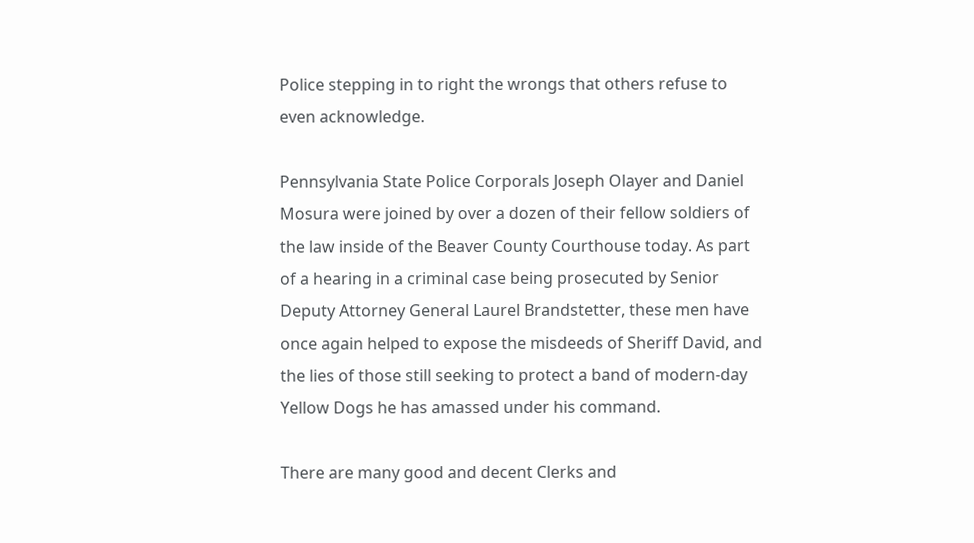Police stepping in to right the wrongs that others refuse to even acknowledge.

Pennsylvania State Police Corporals Joseph Olayer and Daniel Mosura were joined by over a dozen of their fellow soldiers of the law inside of the Beaver County Courthouse today. As part of a hearing in a criminal case being prosecuted by Senior Deputy Attorney General Laurel Brandstetter, these men have once again helped to expose the misdeeds of Sheriff David, and the lies of those still seeking to protect a band of modern-day Yellow Dogs he has amassed under his command.

There are many good and decent Clerks and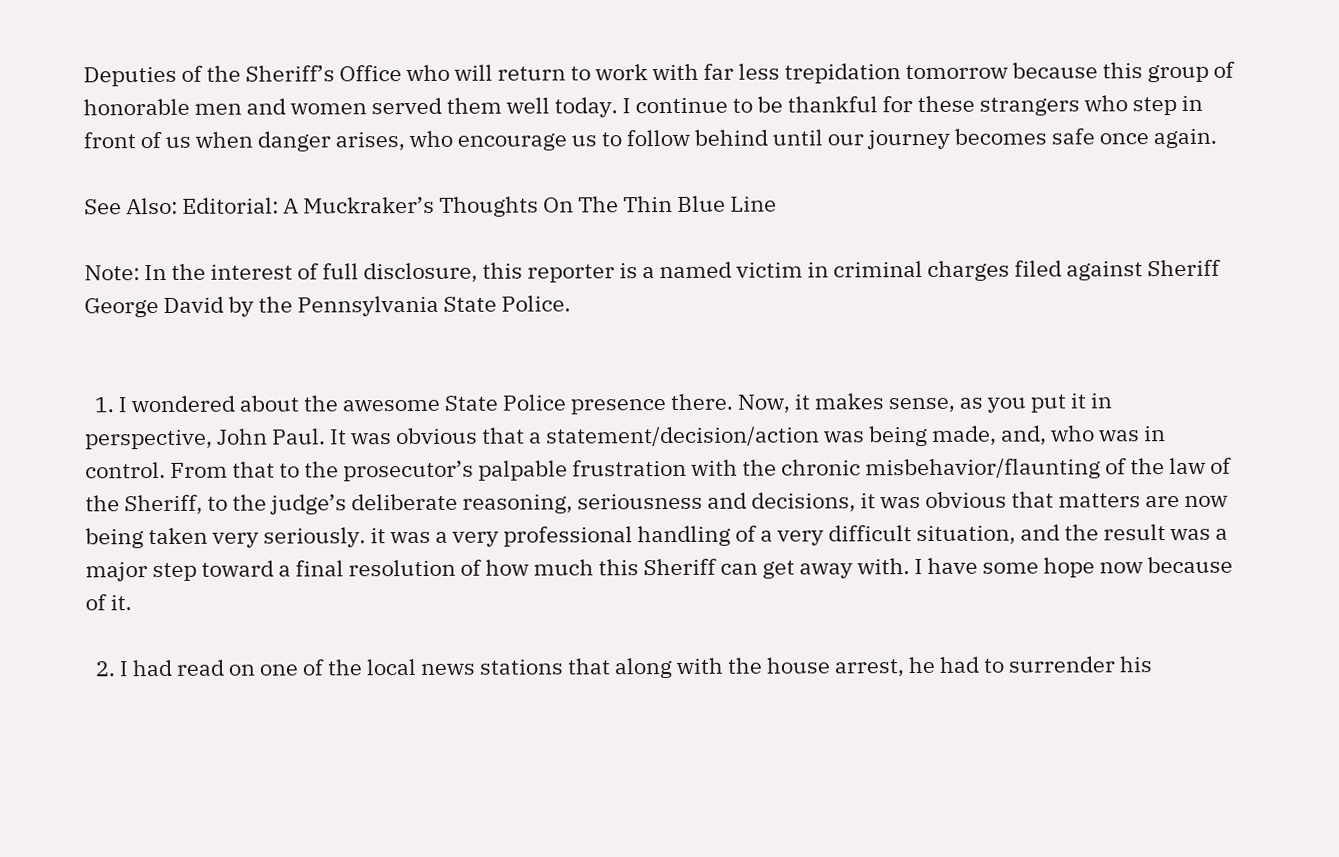Deputies of the Sheriff’s Office who will return to work with far less trepidation tomorrow because this group of honorable men and women served them well today. I continue to be thankful for these strangers who step in front of us when danger arises, who encourage us to follow behind until our journey becomes safe once again.

See Also: Editorial: A Muckraker’s Thoughts On The Thin Blue Line

Note: In the interest of full disclosure, this reporter is a named victim in criminal charges filed against Sheriff George David by the Pennsylvania State Police.


  1. I wondered about the awesome State Police presence there. Now, it makes sense, as you put it in perspective, John Paul. It was obvious that a statement/decision/action was being made, and, who was in control. From that to the prosecutor’s palpable frustration with the chronic misbehavior/flaunting of the law of the Sheriff, to the judge’s deliberate reasoning, seriousness and decisions, it was obvious that matters are now being taken very seriously. it was a very professional handling of a very difficult situation, and the result was a major step toward a final resolution of how much this Sheriff can get away with. I have some hope now because of it.

  2. I had read on one of the local news stations that along with the house arrest, he had to surrender his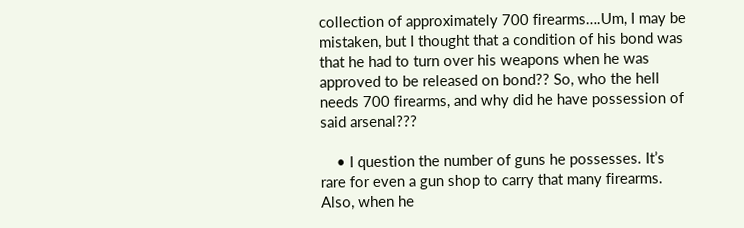collection of approximately 700 firearms….Um, I may be mistaken, but I thought that a condition of his bond was that he had to turn over his weapons when he was approved to be released on bond?? So, who the hell needs 700 firearms, and why did he have possession of said arsenal???

    • I question the number of guns he possesses. It’s rare for even a gun shop to carry that many firearms. Also, when he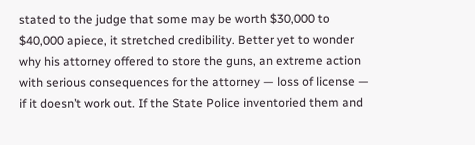stated to the judge that some may be worth $30,000 to $40,000 apiece, it stretched credibility. Better yet to wonder why his attorney offered to store the guns, an extreme action with serious consequences for the attorney — loss of license — if it doesn’t work out. If the State Police inventoried them and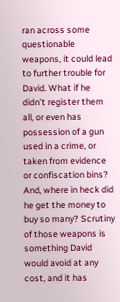ran across some questionable weapons, it could lead to further trouble for David. What if he didn’t register them all, or even has possession of a gun used in a crime, or taken from evidence or confiscation bins? And, where in heck did he get the money to buy so many? Scrutiny of those weapons is something David would avoid at any cost, and it has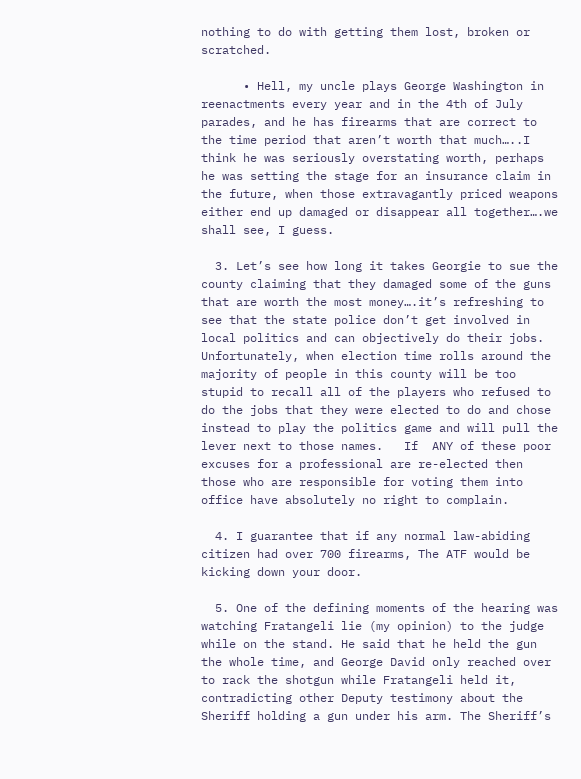nothing to do with getting them lost, broken or scratched.

      • Hell, my uncle plays George Washington in reenactments every year and in the 4th of July parades, and he has firearms that are correct to the time period that aren’t worth that much…..I think he was seriously overstating worth, perhaps he was setting the stage for an insurance claim in the future, when those extravagantly priced weapons either end up damaged or disappear all together….we shall see, I guess.

  3. Let’s see how long it takes Georgie to sue the county claiming that they damaged some of the guns that are worth the most money….it’s refreshing to see that the state police don’t get involved in local politics and can objectively do their jobs.  Unfortunately, when election time rolls around the majority of people in this county will be too stupid to recall all of the players who refused to do the jobs that they were elected to do and chose instead to play the politics game and will pull the lever next to those names.   If  ANY of these poor excuses for a professional are re-elected then those who are responsible for voting them into office have absolutely no right to complain.

  4. I guarantee that if any normal law-abiding citizen had over 700 firearms, The ATF would be kicking down your door.

  5. One of the defining moments of the hearing was watching Fratangeli lie (my opinion) to the judge while on the stand. He said that he held the gun the whole time, and George David only reached over to rack the shotgun while Fratangeli held it, contradicting other Deputy testimony about the Sheriff holding a gun under his arm. The Sheriff’s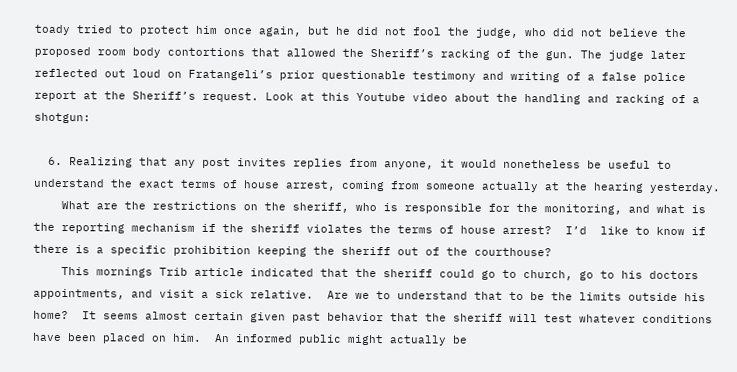toady tried to protect him once again, but he did not fool the judge, who did not believe the proposed room body contortions that allowed the Sheriff’s racking of the gun. The judge later reflected out loud on Fratangeli’s prior questionable testimony and writing of a false police report at the Sheriff’s request. Look at this Youtube video about the handling and racking of a shotgun:

  6. Realizing that any post invites replies from anyone, it would nonetheless be useful to understand the exact terms of house arrest, coming from someone actually at the hearing yesterday.
    What are the restrictions on the sheriff, who is responsible for the monitoring, and what is the reporting mechanism if the sheriff violates the terms of house arrest?  I’d  like to know if there is a specific prohibition keeping the sheriff out of the courthouse?
    This mornings Trib article indicated that the sheriff could go to church, go to his doctors appointments, and visit a sick relative.  Are we to understand that to be the limits outside his home?  It seems almost certain given past behavior that the sheriff will test whatever conditions have been placed on him.  An informed public might actually be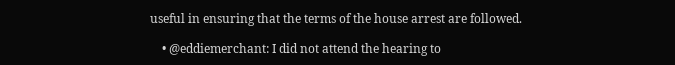useful in ensuring that the terms of the house arrest are followed.

    • @eddiemerchant: I did not attend the hearing to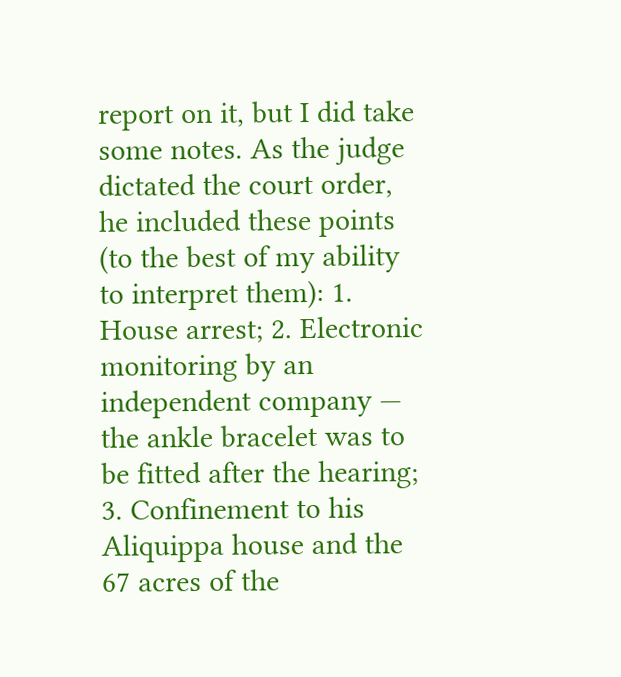report on it, but I did take some notes. As the judge dictated the court order, he included these points (to the best of my ability to interpret them): 1. House arrest; 2. Electronic monitoring by an independent company — the ankle bracelet was to be fitted after the hearing; 3. Confinement to his Aliquippa house and the 67 acres of the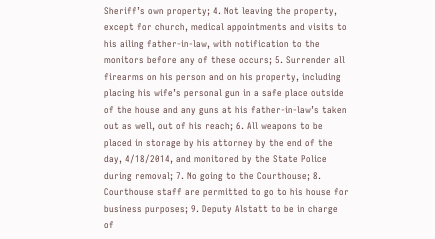Sheriff’s own property; 4. Not leaving the property, except for church, medical appointments and visits to his ailing father-in-law, with notification to the monitors before any of these occurs; 5. Surrender all firearms on his person and on his property, including placing his wife’s personal gun in a safe place outside of the house and any guns at his father-in-law’s taken out as well, out of his reach; 6. All weapons to be placed in storage by his attorney by the end of the day, 4/18/2014, and monitored by the State Police during removal; 7. No going to the Courthouse; 8. Courthouse staff are permitted to go to his house for business purposes; 9. Deputy Alstatt to be in charge of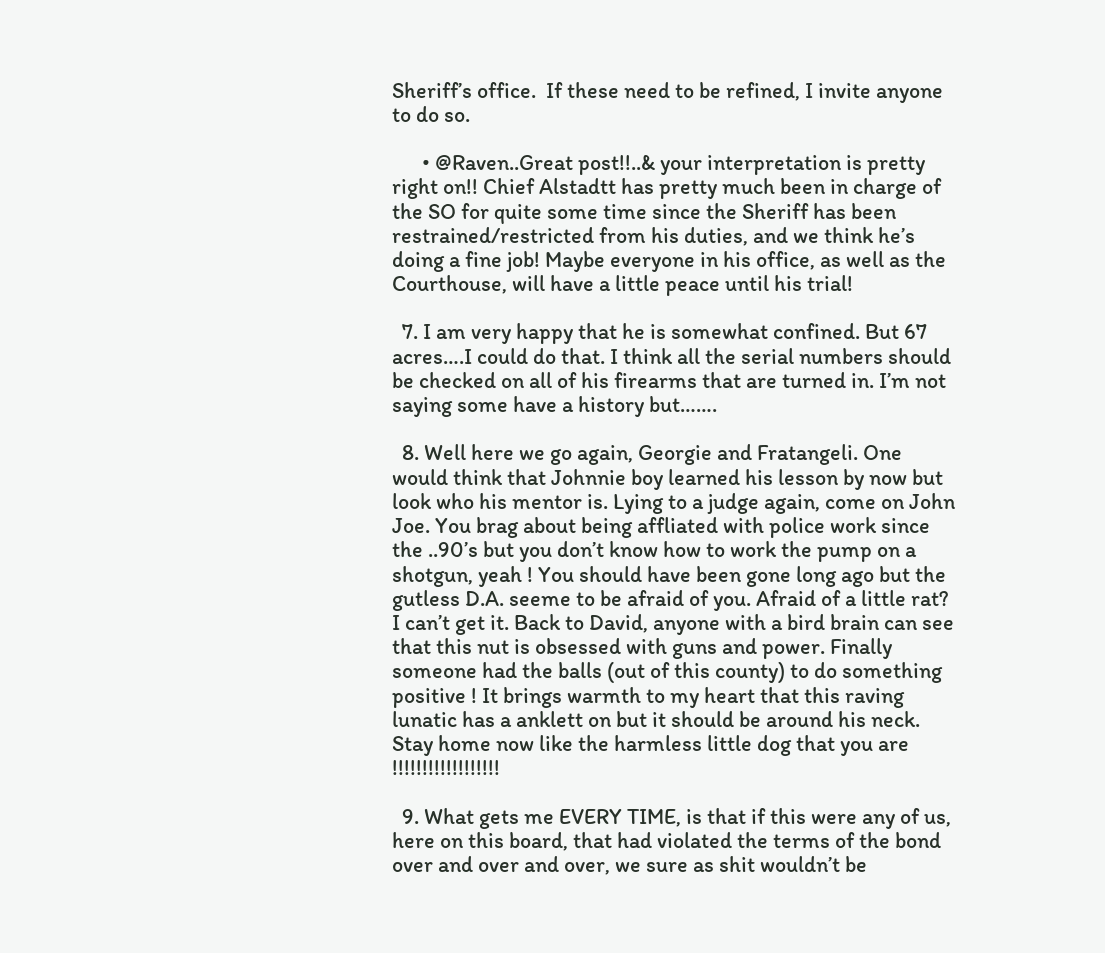Sheriff’s office.  If these need to be refined, I invite anyone to do so.

      • @Raven..Great post!!..& your interpretation is pretty right on!! Chief Alstadtt has pretty much been in charge of the SO for quite some time since the Sheriff has been restrained/restricted from his duties, and we think he’s doing a fine job! Maybe everyone in his office, as well as the Courthouse, will have a little peace until his trial!

  7. I am very happy that he is somewhat confined. But 67 acres….I could do that. I think all the serial numbers should be checked on all of his firearms that are turned in. I’m not saying some have a history but…….

  8. Well here we go again, Georgie and Fratangeli. One would think that Johnnie boy learned his lesson by now but look who his mentor is. Lying to a judge again, come on John Joe. You brag about being affliated with police work since the ..90’s but you don’t know how to work the pump on a shotgun, yeah ! You should have been gone long ago but the gutless D.A. seeme to be afraid of you. Afraid of a little rat? I can’t get it. Back to David, anyone with a bird brain can see that this nut is obsessed with guns and power. Finally someone had the balls (out of this county) to do something positive ! It brings warmth to my heart that this raving lunatic has a anklett on but it should be around his neck. Stay home now like the harmless little dog that you are !!!!!!!!!!!!!!!!!!

  9. What gets me EVERY TIME, is that if this were any of us, here on this board, that had violated the terms of the bond over and over and over, we sure as shit wouldn’t be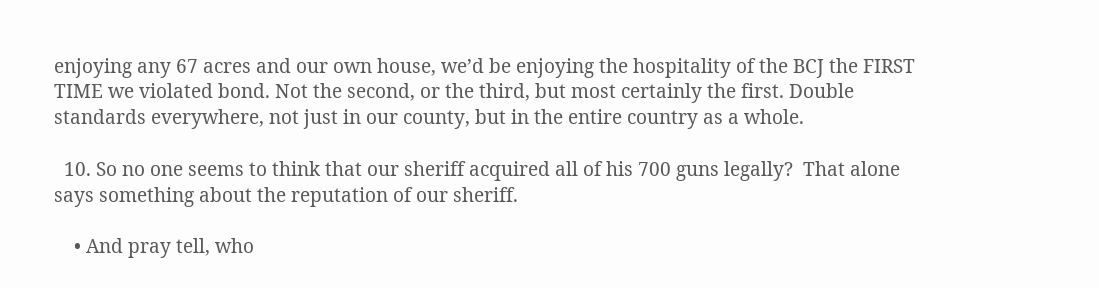enjoying any 67 acres and our own house, we’d be enjoying the hospitality of the BCJ the FIRST TIME we violated bond. Not the second, or the third, but most certainly the first. Double standards everywhere, not just in our county, but in the entire country as a whole.

  10. So no one seems to think that our sheriff acquired all of his 700 guns legally?  That alone says something about the reputation of our sheriff.

    • And pray tell, who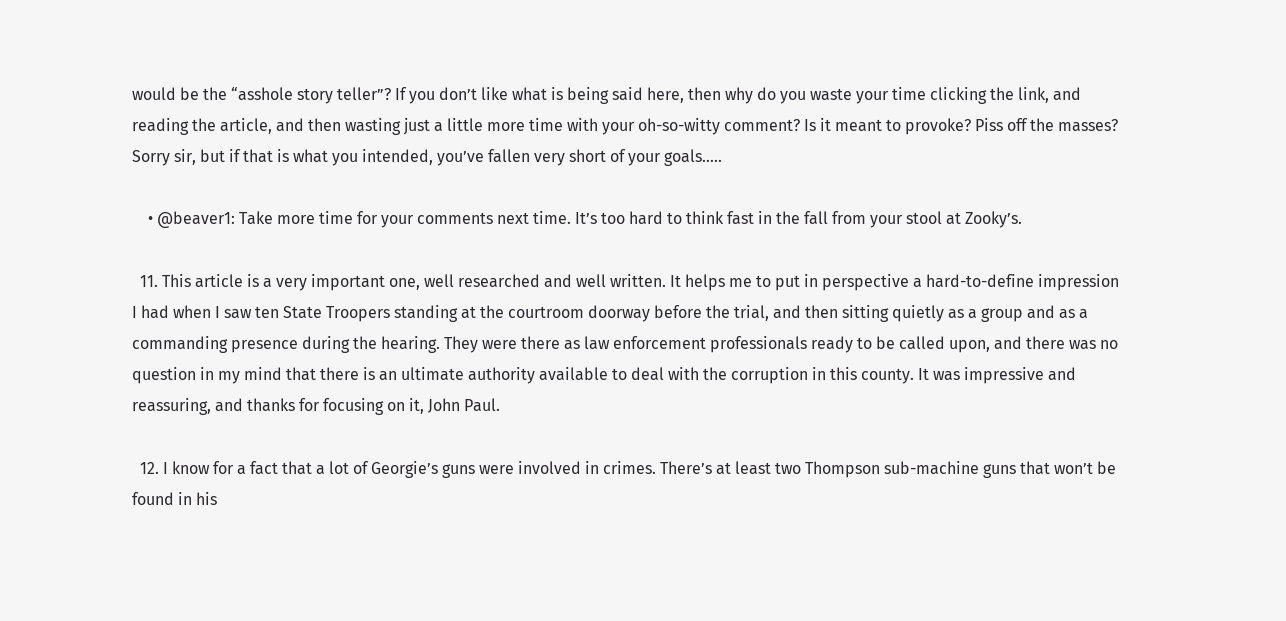would be the “asshole story teller”? If you don’t like what is being said here, then why do you waste your time clicking the link, and reading the article, and then wasting just a little more time with your oh-so-witty comment? Is it meant to provoke? Piss off the masses? Sorry sir, but if that is what you intended, you’ve fallen very short of your goals…..

    • @beaver1: Take more time for your comments next time. It’s too hard to think fast in the fall from your stool at Zooky’s.

  11. This article is a very important one, well researched and well written. It helps me to put in perspective a hard-to-define impression I had when I saw ten State Troopers standing at the courtroom doorway before the trial, and then sitting quietly as a group and as a commanding presence during the hearing. They were there as law enforcement professionals ready to be called upon, and there was no question in my mind that there is an ultimate authority available to deal with the corruption in this county. It was impressive and reassuring, and thanks for focusing on it, John Paul.

  12. I know for a fact that a lot of Georgie’s guns were involved in crimes. There’s at least two Thompson sub-machine guns that won’t be found in his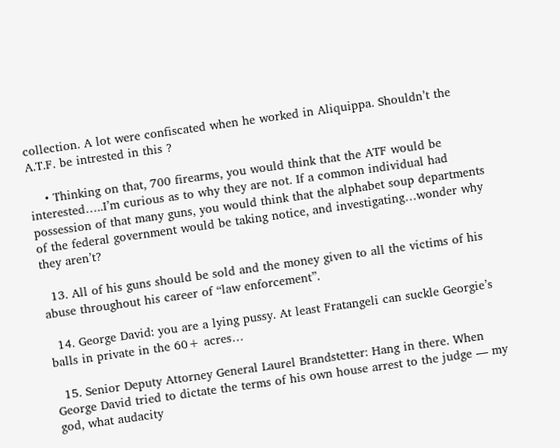collection. A lot were confiscated when he worked in Aliquippa. Shouldn’t the A.T.F. be intrested in this ?

    • Thinking on that, 700 firearms, you would think that the ATF would be interested…..I’m curious as to why they are not. If a common individual had possession of that many guns, you would think that the alphabet soup departments of the federal government would be taking notice, and investigating…wonder why they aren’t?

  13. All of his guns should be sold and the money given to all the victims of his abuse throughout his career of “law enforcement”.

  14. George David: you are a lying pussy. At least Fratangeli can suckle Georgie’s balls in private in the 60+ acres…

  15. Senior Deputy Attorney General Laurel Brandstetter: Hang in there. When George David tried to dictate the terms of his own house arrest to the judge — my god, what audacity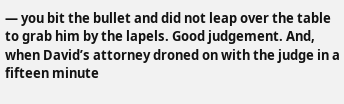— you bit the bullet and did not leap over the table to grab him by the lapels. Good judgement. And, when David’s attorney droned on with the judge in a fifteen minute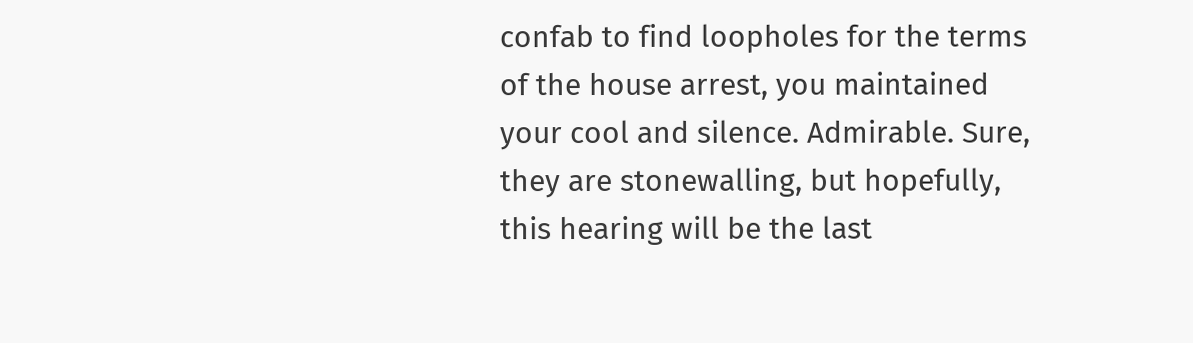confab to find loopholes for the terms of the house arrest, you maintained your cool and silence. Admirable. Sure, they are stonewalling, but hopefully, this hearing will be the last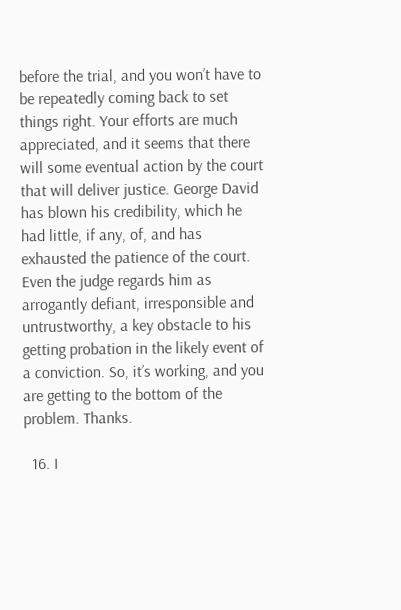before the trial, and you won’t have to be repeatedly coming back to set things right. Your efforts are much appreciated, and it seems that there will some eventual action by the court that will deliver justice. George David has blown his credibility, which he had little, if any, of, and has exhausted the patience of the court. Even the judge regards him as arrogantly defiant, irresponsible and untrustworthy, a key obstacle to his getting probation in the likely event of a conviction. So, it’s working, and you are getting to the bottom of the problem. Thanks.

  16. I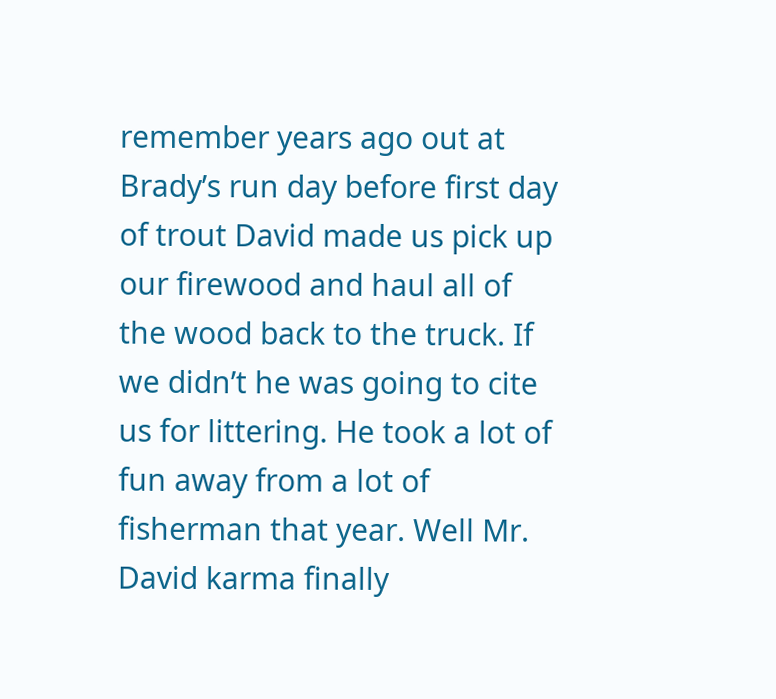remember years ago out at Brady’s run day before first day of trout David made us pick up our firewood and haul all of the wood back to the truck. If we didn’t he was going to cite us for littering. He took a lot of fun away from a lot of fisherman that year. Well Mr. David karma finally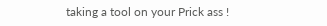taking a tool on your Prick ass !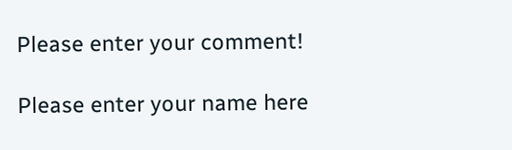Please enter your comment!

Please enter your name here